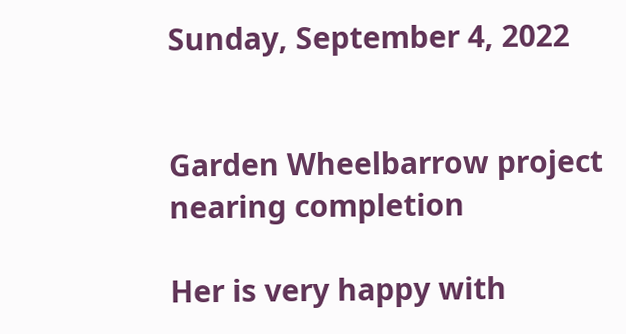Sunday, September 4, 2022


Garden Wheelbarrow project nearing completion

Her is very happy with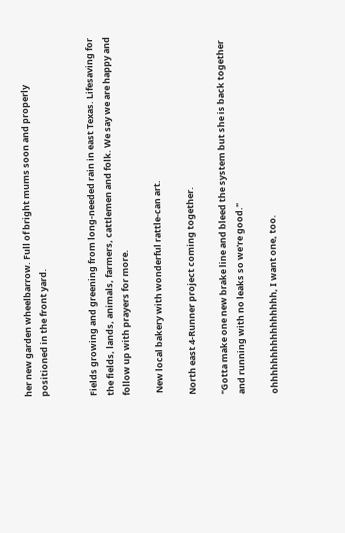her new garden wheelbarrow. Full of bright mums soon and properly positioned in the front yard.


Fields growing and greening from long-needed rain in east Texas. Lifesaving for the fields, lands, animals, farmers, cattlemen and folk. We say we are happy and follow up with prayers for more.

 New local bakery with wonderful rattle-can art.

North east 4-Runner project coming together.

"Gotta make one new brake line and bleed the system but she is back together and running with no leaks so we're good."

ohhhhhhhhhhhhhhhh, I want one, too.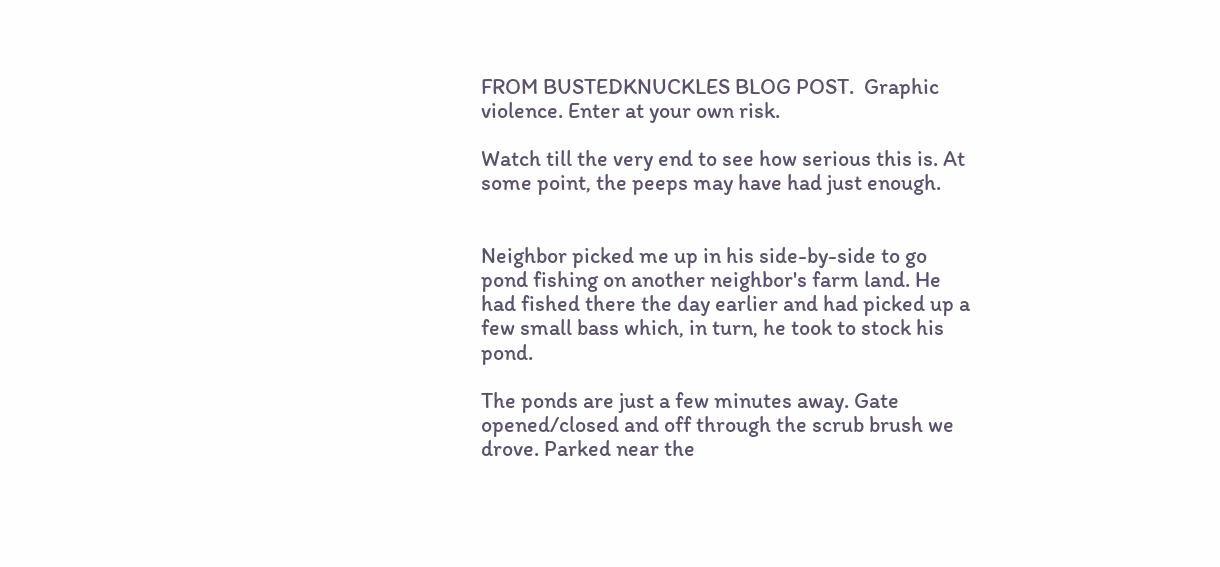FROM BUSTEDKNUCKLES BLOG POST.  Graphic violence. Enter at your own risk.

Watch till the very end to see how serious this is. At some point, the peeps may have had just enough.


Neighbor picked me up in his side-by-side to go pond fishing on another neighbor's farm land. He had fished there the day earlier and had picked up a few small bass which, in turn, he took to stock his pond.

The ponds are just a few minutes away. Gate opened/closed and off through the scrub brush we drove. Parked near the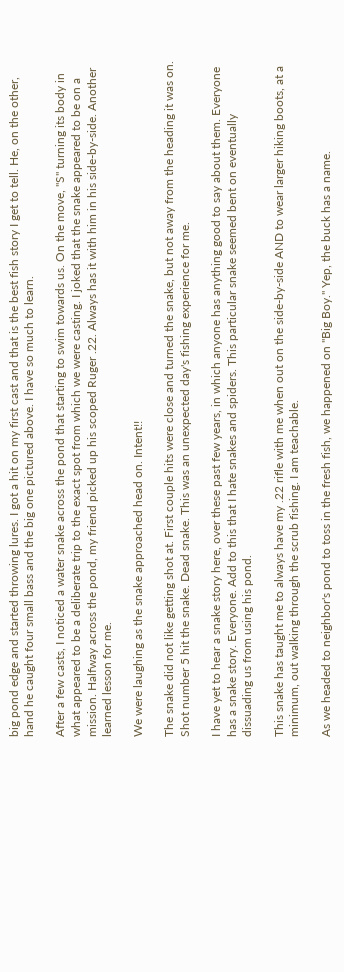big pond edge and started throwing lures. I got a hit on my first cast and that is the best fish story I get to tell. He, on the other, hand he caught four small bass and the big one pictured above. I have so much to learn.

After a few casts, I noticed a water snake across the pond that starting to swim towards us. On the move, "S" turning its body in what appeared to be a deliberate trip to the exact spot from which we were casting. I joked that the snake appeared to be on a mission. Halfway across the pond, my friend picked up his scoped Ruger .22. Always has it with him in his side-by-side. Another learned lesson for me.

We were laughing as the snake approached head on. Intent!!

The snake did not like getting shot at. First couple hits were close and turned the snake, but not away from the heading it was on. Shot number 5 hit the snake. Dead snake. This was an unexpected day's fishing experience for me.

I have yet to hear a snake story here, over these past few years, in which anyone has anything good to say about them. Everyone has a snake story. Everyone. Add to this that I hate snakes and spiders. This particular snake seemed bent on eventually dissuading us from using his pond.

This snake has taught me to always have my .22 rifle with me when out on the side-by-side AND to wear larger hiking boots, at a minimum, out walking through the scrub fishing. I am teachable.

As we headed to neighbor's pond to toss in the fresh fish, we happened on "Big Boy." Yep, the buck has a name.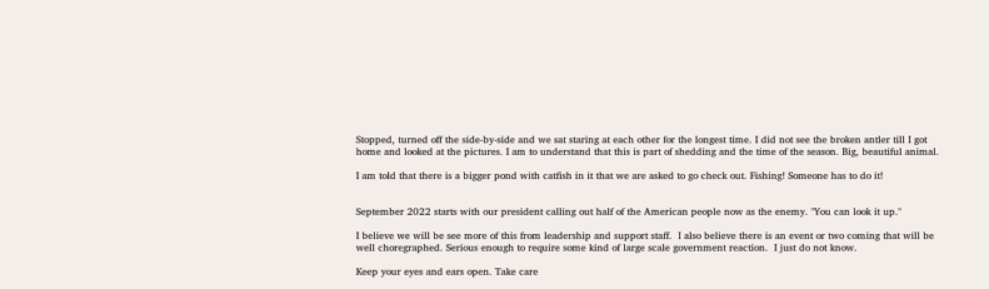Stopped, turned off the side-by-side and we sat staring at each other for the longest time. I did not see the broken antler till I got home and looked at the pictures. I am to understand that this is part of shedding and the time of the season. Big, beautiful animal.

I am told that there is a bigger pond with catfish in it that we are asked to go check out. Fishing! Someone has to do it!


September 2022 starts with our president calling out half of the American people now as the enemy. "You can look it up."

I believe we will be see more of this from leadership and support staff.  I also believe there is an event or two coming that will be well choregraphed. Serious enough to require some kind of large scale government reaction.  I just do not know.

Keep your eyes and ears open. Take care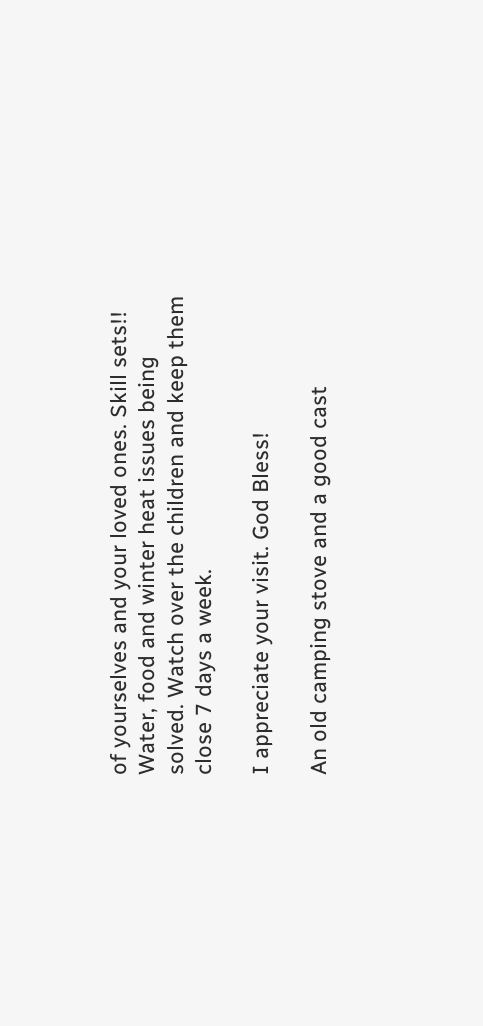of yourselves and your loved ones. Skill sets!! Water, food and winter heat issues being solved. Watch over the children and keep them close 7 days a week.

I appreciate your visit. God Bless!

An old camping stove and a good cast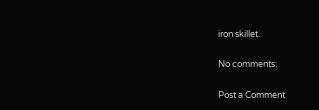iron skillet.

No comments:

Post a Comment